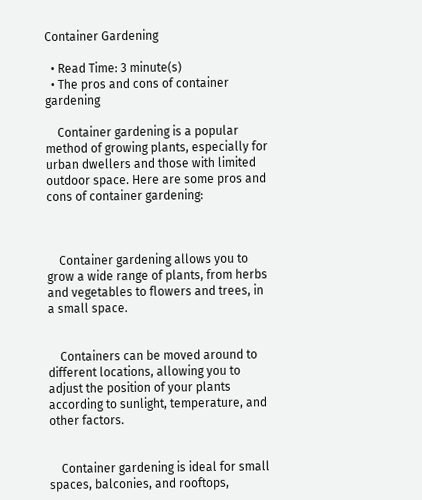Container Gardening

  • Read Time: 3 minute(s)
  • The pros and cons of container gardening

    Container gardening is a popular method of growing plants, especially for urban dwellers and those with limited outdoor space. Here are some pros and cons of container gardening:



    Container gardening allows you to grow a wide range of plants, from herbs and vegetables to flowers and trees, in a small space.


    Containers can be moved around to different locations, allowing you to adjust the position of your plants according to sunlight, temperature, and other factors.


    Container gardening is ideal for small spaces, balconies, and rooftops,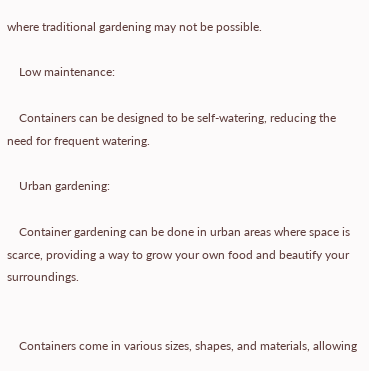where traditional gardening may not be possible.

    Low maintenance:

    Containers can be designed to be self-watering, reducing the need for frequent watering.

    Urban gardening:

    Container gardening can be done in urban areas where space is scarce, providing a way to grow your own food and beautify your surroundings.


    Containers come in various sizes, shapes, and materials, allowing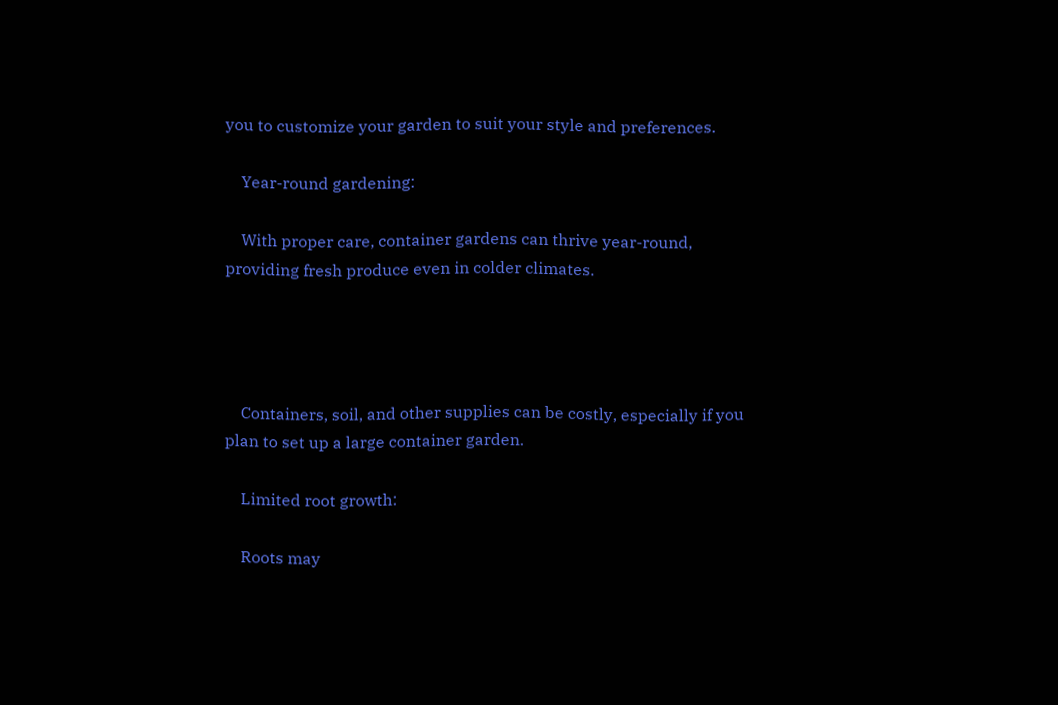you to customize your garden to suit your style and preferences.

    Year-round gardening:

    With proper care, container gardens can thrive year-round, providing fresh produce even in colder climates.




    Containers, soil, and other supplies can be costly, especially if you plan to set up a large container garden.

    Limited root growth:

    Roots may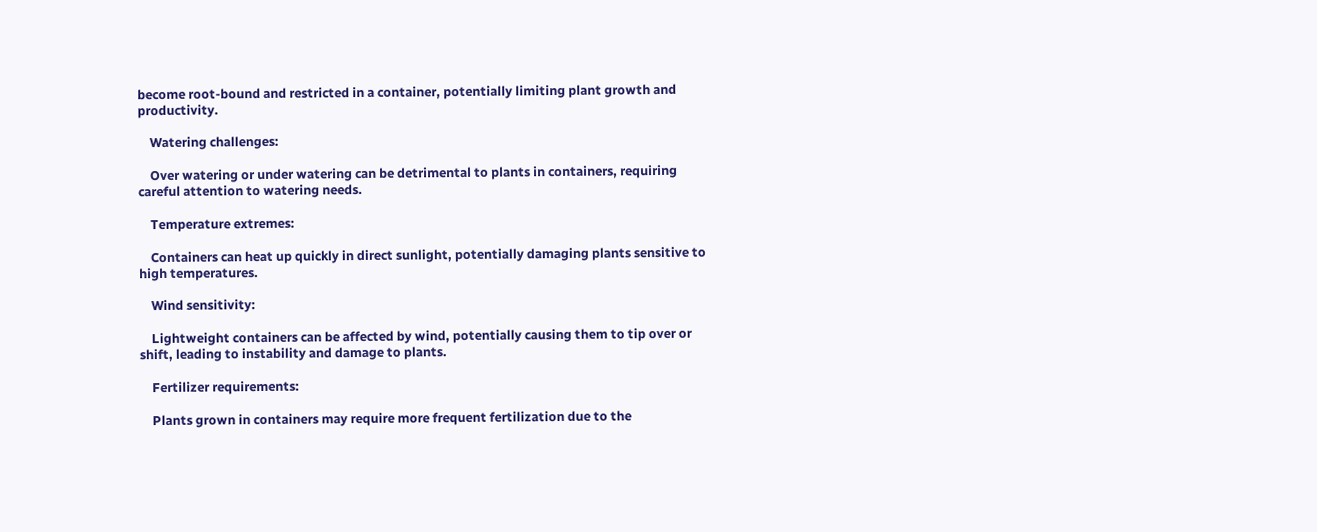become root-bound and restricted in a container, potentially limiting plant growth and productivity.

    Watering challenges:

    Over watering or under watering can be detrimental to plants in containers, requiring careful attention to watering needs.

    Temperature extremes:

    Containers can heat up quickly in direct sunlight, potentially damaging plants sensitive to high temperatures.

    Wind sensitivity:

    Lightweight containers can be affected by wind, potentially causing them to tip over or shift, leading to instability and damage to plants.

    Fertilizer requirements:

    Plants grown in containers may require more frequent fertilization due to the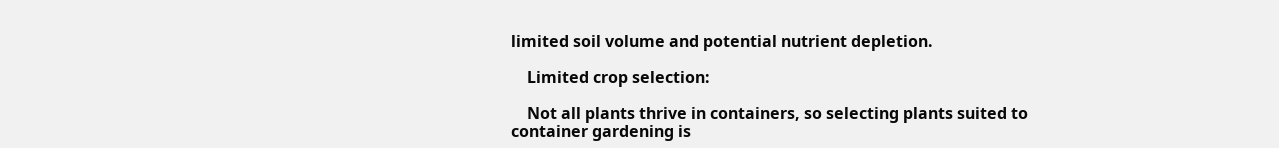limited soil volume and potential nutrient depletion.

    Limited crop selection:

    Not all plants thrive in containers, so selecting plants suited to container gardening is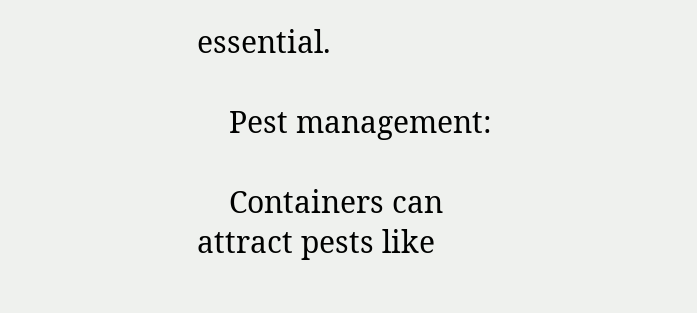essential.

    Pest management:

    Containers can attract pests like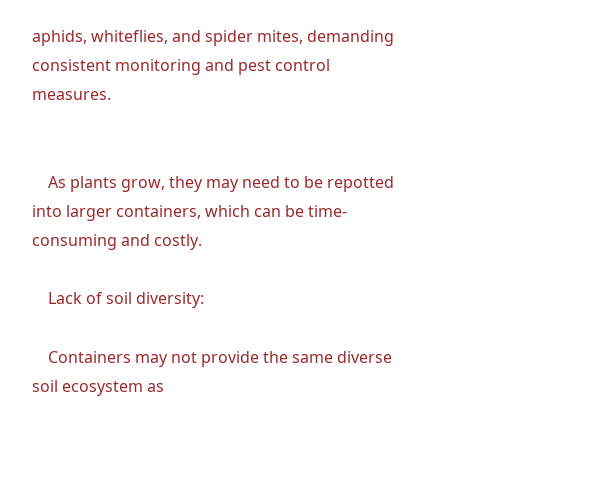aphids, whiteflies, and spider mites, demanding consistent monitoring and pest control measures.


    As plants grow, they may need to be repotted into larger containers, which can be time-consuming and costly.

    Lack of soil diversity:

    Containers may not provide the same diverse soil ecosystem as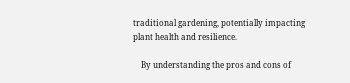traditional gardening, potentially impacting plant health and resilience.

    By understanding the pros and cons of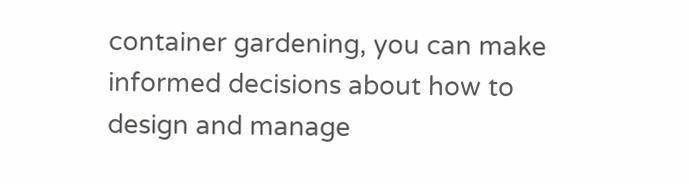container gardening, you can make informed decisions about how to design and manage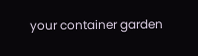your container garden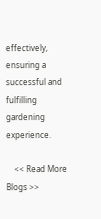effectively, ensuring a successful and fulfilling gardening experience.

    << Read More Blogs >>